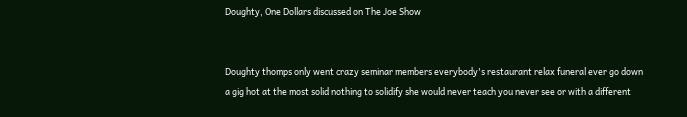Doughty, One Dollars discussed on The Joe Show


Doughty thomps only went crazy seminar members everybody's restaurant relax funeral ever go down a gig hot at the most solid nothing to solidify she would never teach you never see or with a different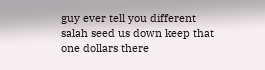guy ever tell you different salah seed us down keep that one dollars there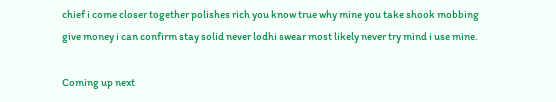chief i come closer together polishes rich you know true why mine you take shook mobbing give money i can confirm stay solid never lodhi swear most likely never try mind i use mine.

Coming up next